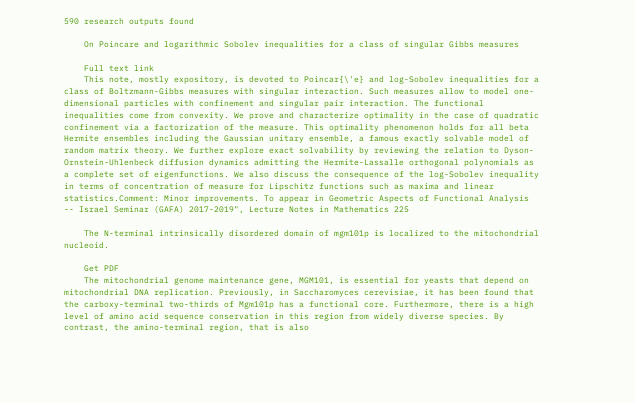590 research outputs found

    On Poincare and logarithmic Sobolev inequalities for a class of singular Gibbs measures

    Full text link
    This note, mostly expository, is devoted to Poincar{\'e} and log-Sobolev inequalities for a class of Boltzmann-Gibbs measures with singular interaction. Such measures allow to model one-dimensional particles with confinement and singular pair interaction. The functional inequalities come from convexity. We prove and characterize optimality in the case of quadratic confinement via a factorization of the measure. This optimality phenomenon holds for all beta Hermite ensembles including the Gaussian unitary ensemble, a famous exactly solvable model of random matrix theory. We further explore exact solvability by reviewing the relation to Dyson-Ornstein-Uhlenbeck diffusion dynamics admitting the Hermite-Lassalle orthogonal polynomials as a complete set of eigenfunctions. We also discuss the consequence of the log-Sobolev inequality in terms of concentration of measure for Lipschitz functions such as maxima and linear statistics.Comment: Minor improvements. To appear in Geometric Aspects of Functional Analysis -- Israel Seminar (GAFA) 2017-2019", Lecture Notes in Mathematics 225

    The N-terminal intrinsically disordered domain of mgm101p is localized to the mitochondrial nucleoid.

    Get PDF
    The mitochondrial genome maintenance gene, MGM101, is essential for yeasts that depend on mitochondrial DNA replication. Previously, in Saccharomyces cerevisiae, it has been found that the carboxy-terminal two-thirds of Mgm101p has a functional core. Furthermore, there is a high level of amino acid sequence conservation in this region from widely diverse species. By contrast, the amino-terminal region, that is also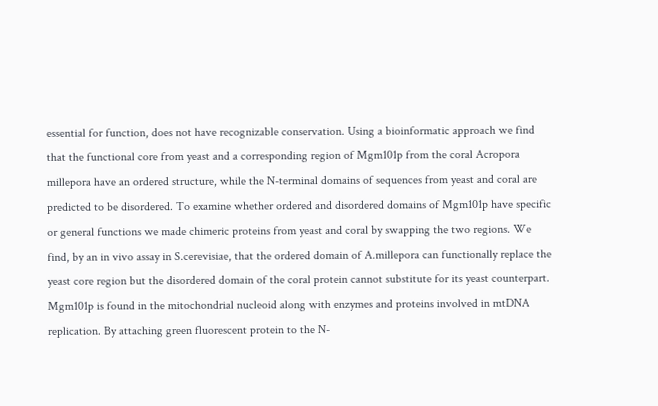essential for function, does not have recognizable conservation. Using a bioinformatic approach we find that the functional core from yeast and a corresponding region of Mgm101p from the coral Acropora millepora have an ordered structure, while the N-terminal domains of sequences from yeast and coral are predicted to be disordered. To examine whether ordered and disordered domains of Mgm101p have specific or general functions we made chimeric proteins from yeast and coral by swapping the two regions. We find, by an in vivo assay in S.cerevisiae, that the ordered domain of A.millepora can functionally replace the yeast core region but the disordered domain of the coral protein cannot substitute for its yeast counterpart. Mgm101p is found in the mitochondrial nucleoid along with enzymes and proteins involved in mtDNA replication. By attaching green fluorescent protein to the N-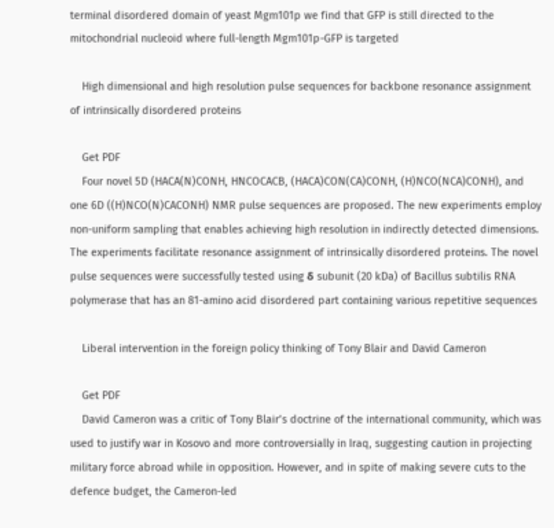terminal disordered domain of yeast Mgm101p we find that GFP is still directed to the mitochondrial nucleoid where full-length Mgm101p-GFP is targeted

    High dimensional and high resolution pulse sequences for backbone resonance assignment of intrinsically disordered proteins

    Get PDF
    Four novel 5D (HACA(N)CONH, HNCOCACB, (HACA)CON(CA)CONH, (H)NCO(NCA)CONH), and one 6D ((H)NCO(N)CACONH) NMR pulse sequences are proposed. The new experiments employ non-uniform sampling that enables achieving high resolution in indirectly detected dimensions. The experiments facilitate resonance assignment of intrinsically disordered proteins. The novel pulse sequences were successfully tested using δ subunit (20 kDa) of Bacillus subtilis RNA polymerase that has an 81-amino acid disordered part containing various repetitive sequences

    Liberal intervention in the foreign policy thinking of Tony Blair and David Cameron

    Get PDF
    David Cameron was a critic of Tony Blair’s doctrine of the international community, which was used to justify war in Kosovo and more controversially in Iraq, suggesting caution in projecting military force abroad while in opposition. However, and in spite of making severe cuts to the defence budget, the Cameron-led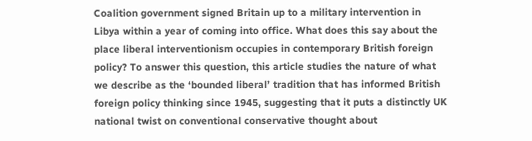Coalition government signed Britain up to a military intervention in Libya within a year of coming into office. What does this say about the place liberal interventionism occupies in contemporary British foreign policy? To answer this question, this article studies the nature of what we describe as the ‘bounded liberal’ tradition that has informed British foreign policy thinking since 1945, suggesting that it puts a distinctly UK national twist on conventional conservative thought about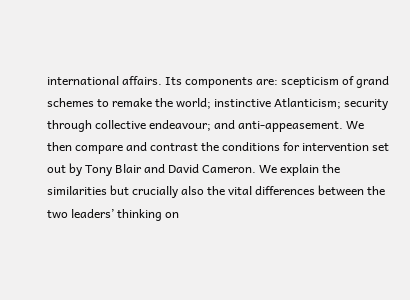international affairs. Its components are: scepticism of grand schemes to remake the world; instinctive Atlanticism; security through collective endeavour; and anti-appeasement. We then compare and contrast the conditions for intervention set out by Tony Blair and David Cameron. We explain the similarities but crucially also the vital differences between the two leaders’ thinking on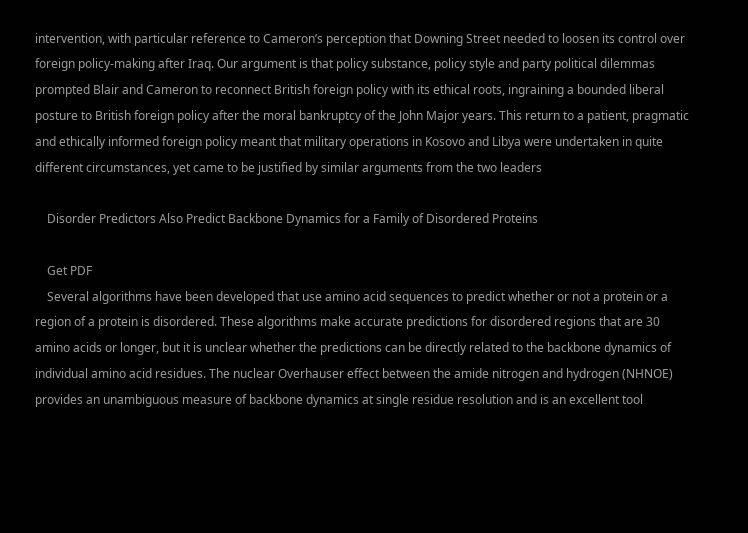intervention, with particular reference to Cameron’s perception that Downing Street needed to loosen its control over foreign policy-making after Iraq. Our argument is that policy substance, policy style and party political dilemmas prompted Blair and Cameron to reconnect British foreign policy with its ethical roots, ingraining a bounded liberal posture to British foreign policy after the moral bankruptcy of the John Major years. This return to a patient, pragmatic and ethically informed foreign policy meant that military operations in Kosovo and Libya were undertaken in quite different circumstances, yet came to be justified by similar arguments from the two leaders

    Disorder Predictors Also Predict Backbone Dynamics for a Family of Disordered Proteins

    Get PDF
    Several algorithms have been developed that use amino acid sequences to predict whether or not a protein or a region of a protein is disordered. These algorithms make accurate predictions for disordered regions that are 30 amino acids or longer, but it is unclear whether the predictions can be directly related to the backbone dynamics of individual amino acid residues. The nuclear Overhauser effect between the amide nitrogen and hydrogen (NHNOE) provides an unambiguous measure of backbone dynamics at single residue resolution and is an excellent tool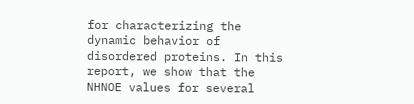for characterizing the dynamic behavior of disordered proteins. In this report, we show that the NHNOE values for several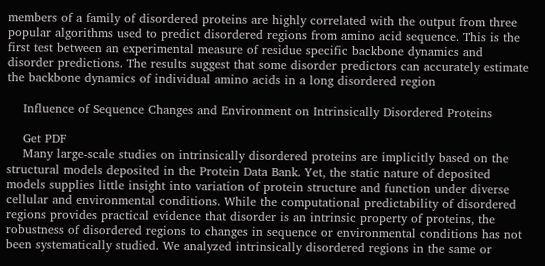members of a family of disordered proteins are highly correlated with the output from three popular algorithms used to predict disordered regions from amino acid sequence. This is the first test between an experimental measure of residue specific backbone dynamics and disorder predictions. The results suggest that some disorder predictors can accurately estimate the backbone dynamics of individual amino acids in a long disordered region

    Influence of Sequence Changes and Environment on Intrinsically Disordered Proteins

    Get PDF
    Many large-scale studies on intrinsically disordered proteins are implicitly based on the structural models deposited in the Protein Data Bank. Yet, the static nature of deposited models supplies little insight into variation of protein structure and function under diverse cellular and environmental conditions. While the computational predictability of disordered regions provides practical evidence that disorder is an intrinsic property of proteins, the robustness of disordered regions to changes in sequence or environmental conditions has not been systematically studied. We analyzed intrinsically disordered regions in the same or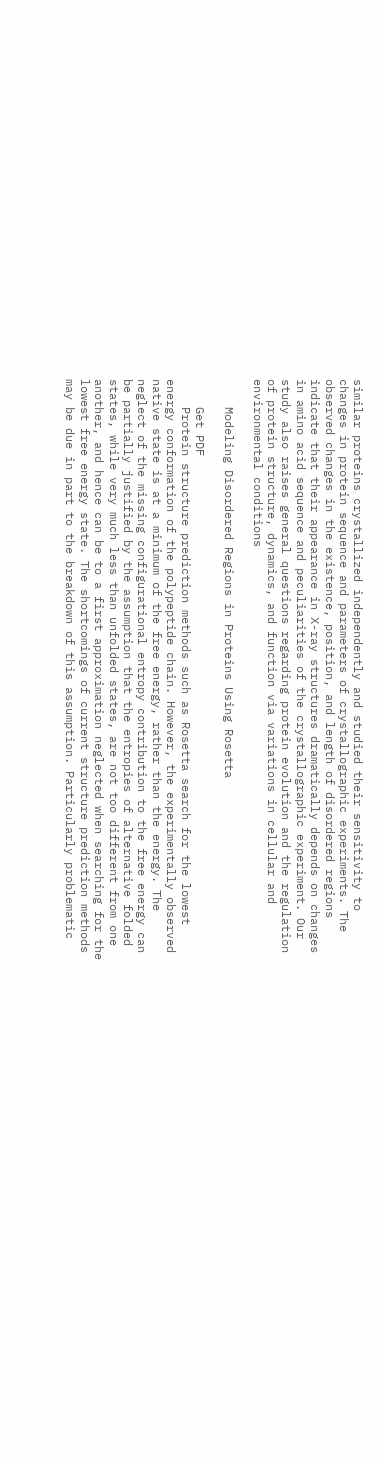similar proteins crystallized independently and studied their sensitivity to changes in protein sequence and parameters of crystallographic experiments. The observed changes in the existence, position, and length of disordered regions indicate that their appearance in X-ray structures dramatically depends on changes in amino acid sequence and peculiarities of the crystallographic experiment. Our study also raises general questions regarding protein evolution and the regulation of protein structure, dynamics, and function via variations in cellular and environmental conditions

    Modeling Disordered Regions in Proteins Using Rosetta

    Get PDF
    Protein structure prediction methods such as Rosetta search for the lowest energy conformation of the polypeptide chain. However, the experimentally observed native state is at a minimum of the free energy, rather than the energy. The neglect of the missing configurational entropy contribution to the free energy can be partially justified by the assumption that the entropies of alternative folded states, while very much less than unfolded states, are not too different from one another, and hence can be to a first approximation neglected when searching for the lowest free energy state. The shortcomings of current structure prediction methods may be due in part to the breakdown of this assumption. Particularly problematic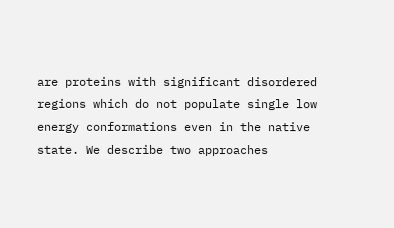are proteins with significant disordered regions which do not populate single low energy conformations even in the native state. We describe two approaches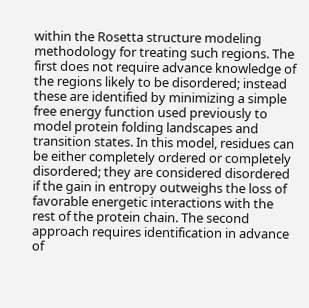within the Rosetta structure modeling methodology for treating such regions. The first does not require advance knowledge of the regions likely to be disordered; instead these are identified by minimizing a simple free energy function used previously to model protein folding landscapes and transition states. In this model, residues can be either completely ordered or completely disordered; they are considered disordered if the gain in entropy outweighs the loss of favorable energetic interactions with the rest of the protein chain. The second approach requires identification in advance of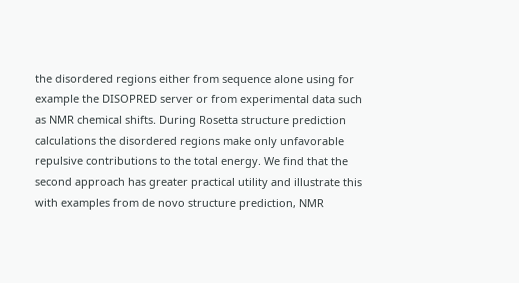the disordered regions either from sequence alone using for example the DISOPRED server or from experimental data such as NMR chemical shifts. During Rosetta structure prediction calculations the disordered regions make only unfavorable repulsive contributions to the total energy. We find that the second approach has greater practical utility and illustrate this with examples from de novo structure prediction, NMR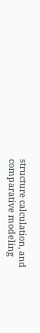structure calculation, and comparative modeling